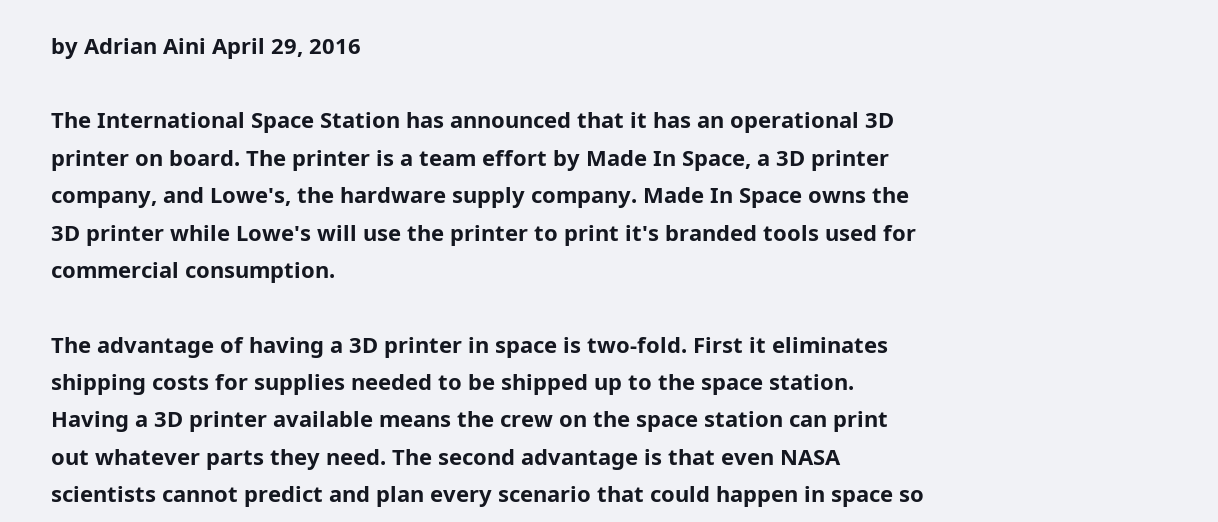by Adrian Aini April 29, 2016

The International Space Station has announced that it has an operational 3D printer on board. The printer is a team effort by Made In Space, a 3D printer company, and Lowe's, the hardware supply company. Made In Space owns the 3D printer while Lowe's will use the printer to print it's branded tools used for commercial consumption.

The advantage of having a 3D printer in space is two-fold. First it eliminates shipping costs for supplies needed to be shipped up to the space station. Having a 3D printer available means the crew on the space station can print out whatever parts they need. The second advantage is that even NASA scientists cannot predict and plan every scenario that could happen in space so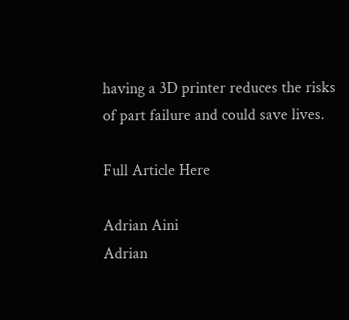having a 3D printer reduces the risks of part failure and could save lives.

Full Article Here

Adrian Aini
Adrian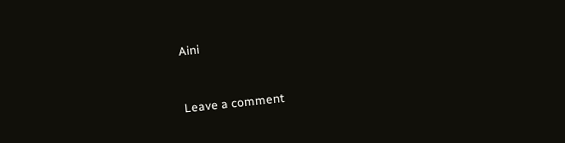Aini


Leave a comment